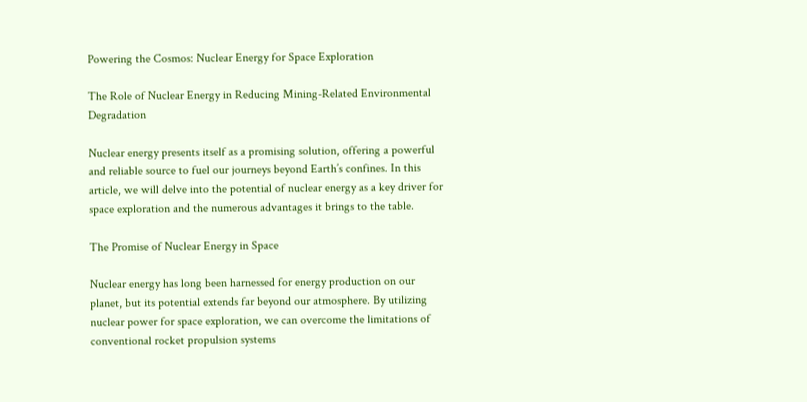Powering the Cosmos: Nuclear Energy for Space Exploration

The Role of Nuclear Energy in Reducing Mining-Related Environmental Degradation

Nuclear energy presents itself as a promising solution, offering a powerful and reliable source to fuel our journeys beyond Earth’s confines. In this article, we will delve into the potential of nuclear energy as a key driver for space exploration and the numerous advantages it brings to the table.

The Promise of Nuclear Energy in Space

Nuclear energy has long been harnessed for energy production on our planet, but its potential extends far beyond our atmosphere. By utilizing nuclear power for space exploration, we can overcome the limitations of conventional rocket propulsion systems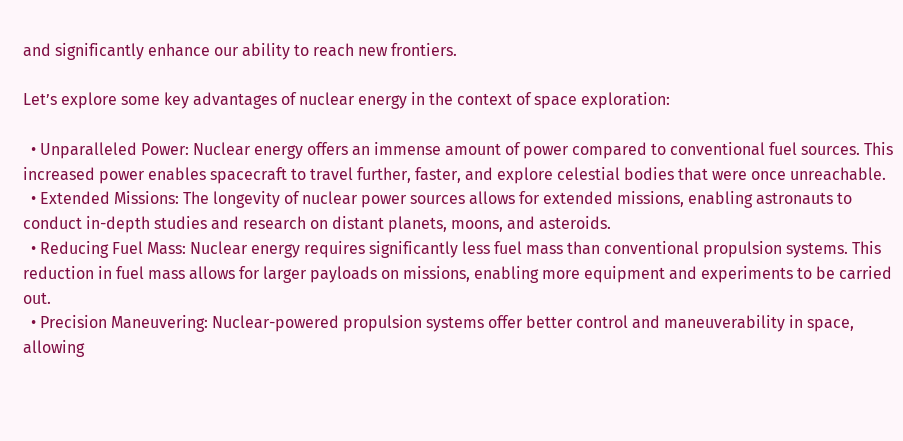and significantly enhance our ability to reach new frontiers.

Let’s explore some key advantages of nuclear energy in the context of space exploration:

  • Unparalleled Power: Nuclear energy offers an immense amount of power compared to conventional fuel sources. This increased power enables spacecraft to travel further, faster, and explore celestial bodies that were once unreachable.
  • Extended Missions: The longevity of nuclear power sources allows for extended missions, enabling astronauts to conduct in-depth studies and research on distant planets, moons, and asteroids.
  • Reducing Fuel Mass: Nuclear energy requires significantly less fuel mass than conventional propulsion systems. This reduction in fuel mass allows for larger payloads on missions, enabling more equipment and experiments to be carried out.
  • Precision Maneuvering: Nuclear-powered propulsion systems offer better control and maneuverability in space, allowing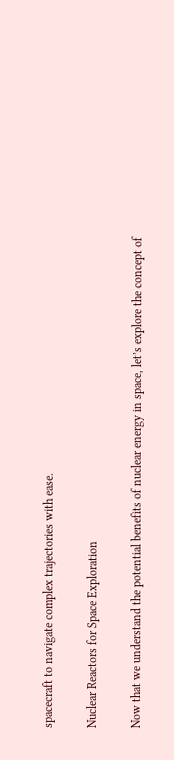spacecraft to navigate complex trajectories with ease.

Nuclear Reactors for Space Exploration

Now that we understand the potential benefits of nuclear energy in space, let’s explore the concept of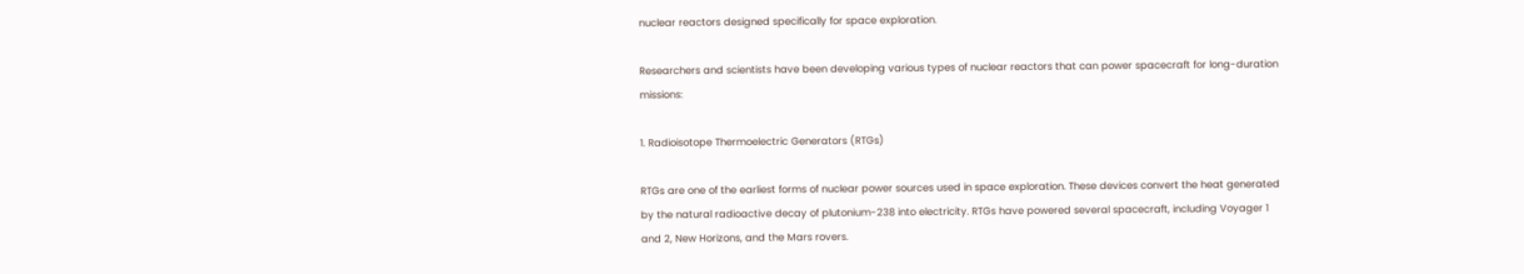nuclear reactors designed specifically for space exploration.

Researchers and scientists have been developing various types of nuclear reactors that can power spacecraft for long-duration missions:

1. Radioisotope Thermoelectric Generators (RTGs)

RTGs are one of the earliest forms of nuclear power sources used in space exploration. These devices convert the heat generated by the natural radioactive decay of plutonium-238 into electricity. RTGs have powered several spacecraft, including Voyager 1 and 2, New Horizons, and the Mars rovers.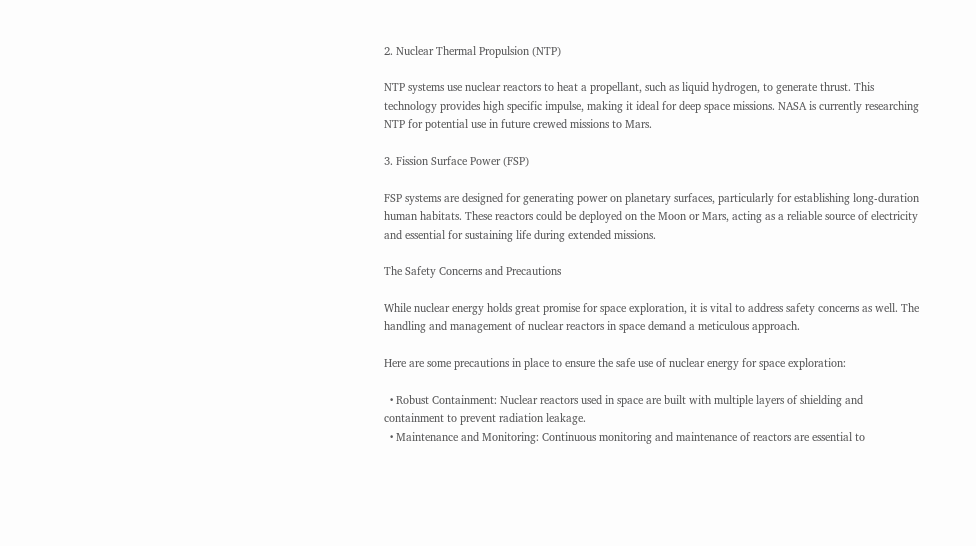2. Nuclear Thermal Propulsion (NTP)

NTP systems use nuclear reactors to heat a propellant, such as liquid hydrogen, to generate thrust. This technology provides high specific impulse, making it ideal for deep space missions. NASA is currently researching NTP for potential use in future crewed missions to Mars.

3. Fission Surface Power (FSP)

FSP systems are designed for generating power on planetary surfaces, particularly for establishing long-duration human habitats. These reactors could be deployed on the Moon or Mars, acting as a reliable source of electricity and essential for sustaining life during extended missions.

The Safety Concerns and Precautions

While nuclear energy holds great promise for space exploration, it is vital to address safety concerns as well. The handling and management of nuclear reactors in space demand a meticulous approach.

Here are some precautions in place to ensure the safe use of nuclear energy for space exploration:

  • Robust Containment: Nuclear reactors used in space are built with multiple layers of shielding and containment to prevent radiation leakage.
  • Maintenance and Monitoring: Continuous monitoring and maintenance of reactors are essential to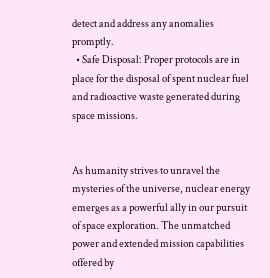detect and address any anomalies promptly.
  • Safe Disposal: Proper protocols are in place for the disposal of spent nuclear fuel and radioactive waste generated during space missions.


As humanity strives to unravel the mysteries of the universe, nuclear energy emerges as a powerful ally in our pursuit of space exploration. The unmatched power and extended mission capabilities offered by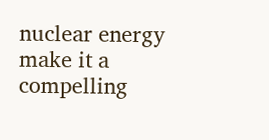nuclear energy make it a compelling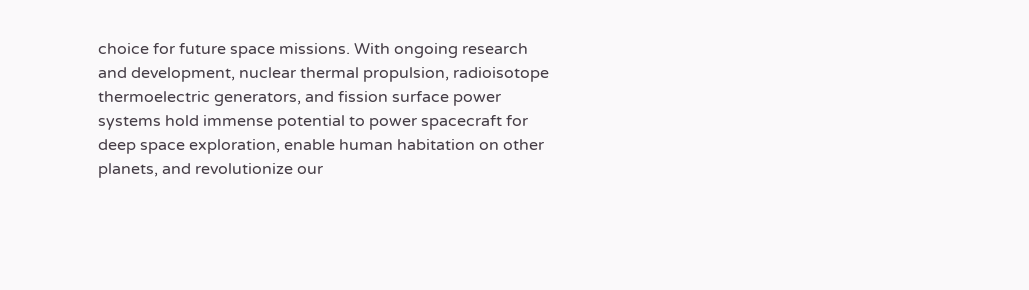choice for future space missions. With ongoing research and development, nuclear thermal propulsion, radioisotope thermoelectric generators, and fission surface power systems hold immense potential to power spacecraft for deep space exploration, enable human habitation on other planets, and revolutionize our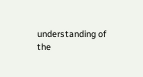understanding of the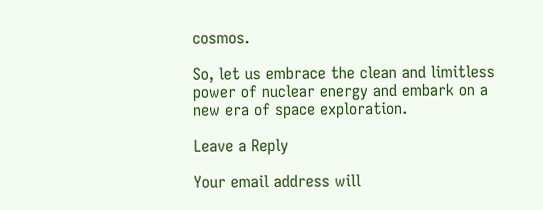cosmos.

So, let us embrace the clean and limitless power of nuclear energy and embark on a new era of space exploration.

Leave a Reply

Your email address will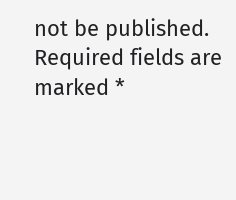not be published. Required fields are marked *